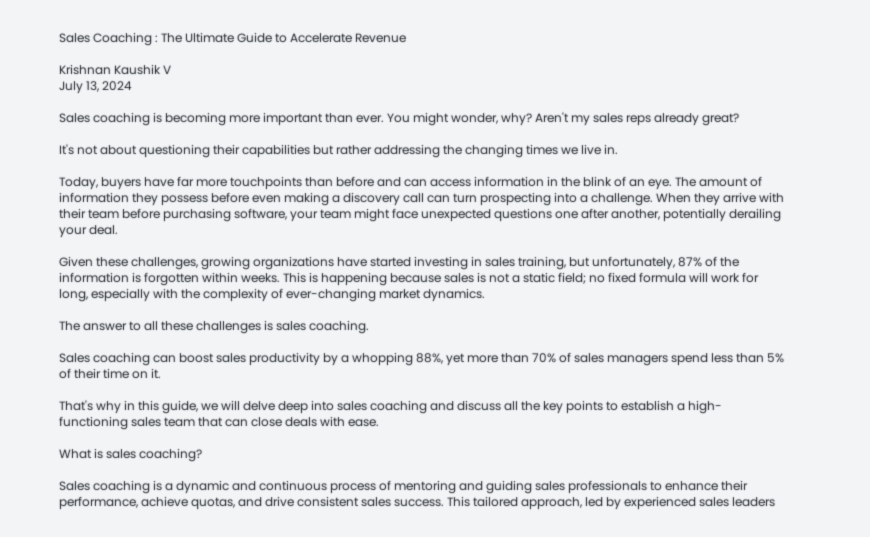Sales Coaching : The Ultimate Guide to Accelerate Revenue

Krishnan Kaushik V
July 13, 2024

Sales coaching is becoming more important than ever. You might wonder, why? Aren't my sales reps already great?

It's not about questioning their capabilities but rather addressing the changing times we live in.

Today, buyers have far more touchpoints than before and can access information in the blink of an eye. The amount of information they possess before even making a discovery call can turn prospecting into a challenge. When they arrive with their team before purchasing software, your team might face unexpected questions one after another, potentially derailing your deal.

Given these challenges, growing organizations have started investing in sales training, but unfortunately, 87% of the information is forgotten within weeks. This is happening because sales is not a static field; no fixed formula will work for long, especially with the complexity of ever-changing market dynamics.

The answer to all these challenges is sales coaching.

Sales coaching can boost sales productivity by a whopping 88%, yet more than 70% of sales managers spend less than 5% of their time on it.

That's why in this guide, we will delve deep into sales coaching and discuss all the key points to establish a high-functioning sales team that can close deals with ease.

What is sales coaching?

Sales coaching is a dynamic and continuous process of mentoring and guiding sales professionals to enhance their performance, achieve quotas, and drive consistent sales success. This tailored approach, led by experienced sales leaders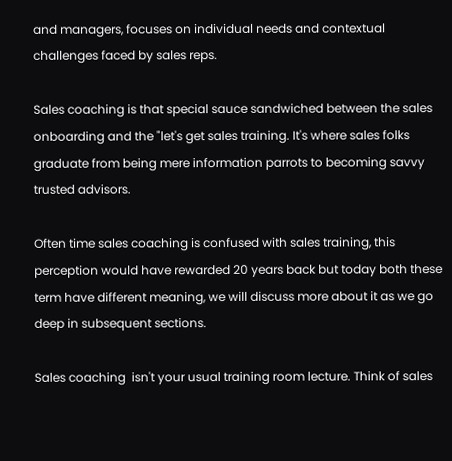and managers, focuses on individual needs and contextual challenges faced by sales reps.

Sales coaching is that special sauce sandwiched between the sales onboarding and the "let's get sales training. It's where sales folks graduate from being mere information parrots to becoming savvy trusted advisors.

Often time sales coaching is confused with sales training, this perception would have rewarded 20 years back but today both these term have different meaning, we will discuss more about it as we go deep in subsequent sections.

Sales coaching  isn't your usual training room lecture. Think of sales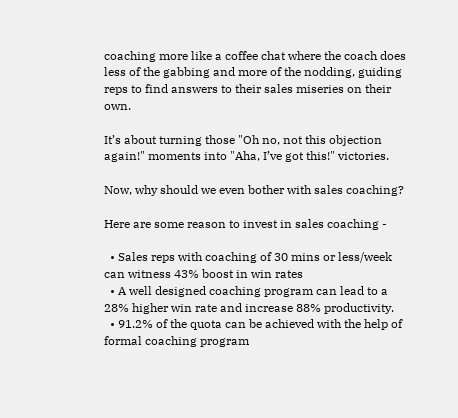coaching more like a coffee chat where the coach does less of the gabbing and more of the nodding, guiding reps to find answers to their sales miseries on their own.

It’s about turning those "Oh no, not this objection again!" moments into "Aha, I’ve got this!" victories.

Now, why should we even bother with sales coaching?

Here are some reason to invest in sales coaching -

  • Sales reps with coaching of 30 mins or less/week can witness 43% boost in win rates
  • A well designed coaching program can lead to a 28% higher win rate and increase 88% productivity.
  • 91.2% of the quota can be achieved with the help of formal coaching program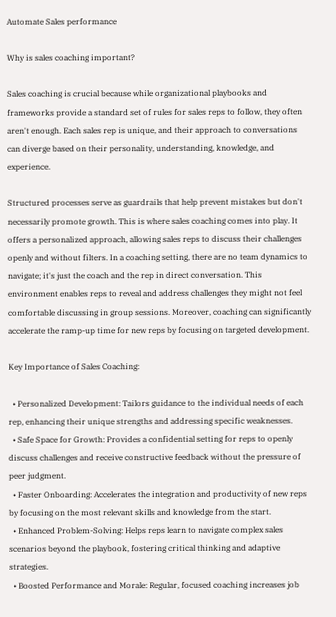Automate Sales performance

Why is sales coaching important?

Sales coaching is crucial because while organizational playbooks and frameworks provide a standard set of rules for sales reps to follow, they often aren't enough. Each sales rep is unique, and their approach to conversations can diverge based on their personality, understanding, knowledge, and experience.

Structured processes serve as guardrails that help prevent mistakes but don't necessarily promote growth. This is where sales coaching comes into play. It offers a personalized approach, allowing sales reps to discuss their challenges openly and without filters. In a coaching setting, there are no team dynamics to navigate; it's just the coach and the rep in direct conversation. This environment enables reps to reveal and address challenges they might not feel comfortable discussing in group sessions. Moreover, coaching can significantly accelerate the ramp-up time for new reps by focusing on targeted development.

Key Importance of Sales Coaching:

  • Personalized Development: Tailors guidance to the individual needs of each rep, enhancing their unique strengths and addressing specific weaknesses.
  • Safe Space for Growth: Provides a confidential setting for reps to openly discuss challenges and receive constructive feedback without the pressure of peer judgment.
  • Faster Onboarding: Accelerates the integration and productivity of new reps by focusing on the most relevant skills and knowledge from the start.
  • Enhanced Problem-Solving: Helps reps learn to navigate complex sales scenarios beyond the playbook, fostering critical thinking and adaptive strategies.
  • Boosted Performance and Morale: Regular, focused coaching increases job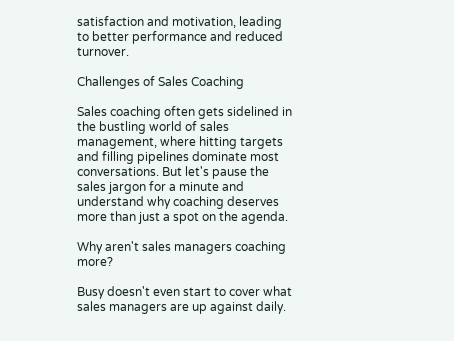satisfaction and motivation, leading to better performance and reduced turnover.

Challenges of Sales Coaching

Sales coaching often gets sidelined in the bustling world of sales management, where hitting targets and filling pipelines dominate most conversations. But let's pause the sales jargon for a minute and understand why coaching deserves more than just a spot on the agenda.

Why aren't sales managers coaching more?

Busy doesn't even start to cover what sales managers are up against daily.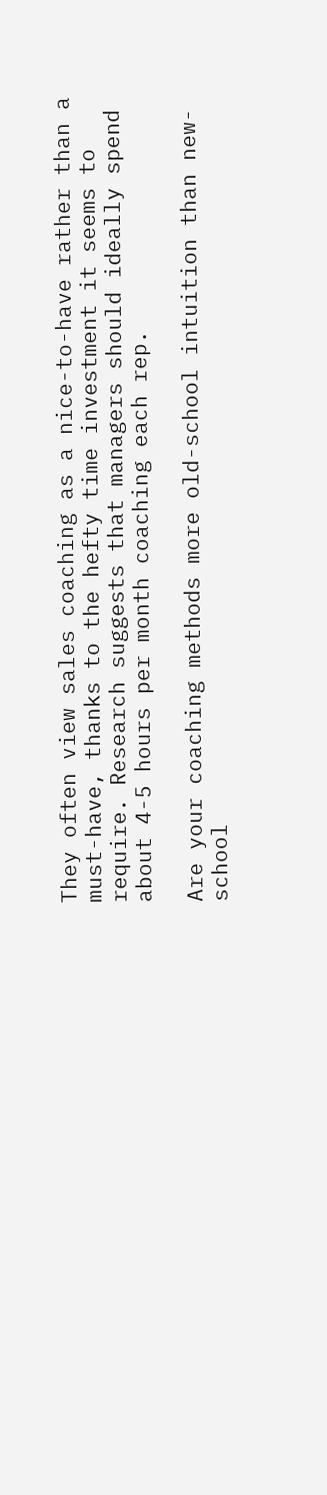They often view sales coaching as a nice-to-have rather than a must-have, thanks to the hefty time investment it seems to require. Research suggests that managers should ideally spend about 4-5 hours per month coaching each rep.

Are your coaching methods more old-school intuition than new-school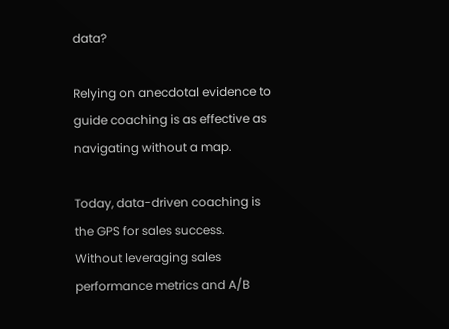data?

Relying on anecdotal evidence to guide coaching is as effective as navigating without a map.

Today, data-driven coaching is the GPS for sales success. Without leveraging sales performance metrics and A/B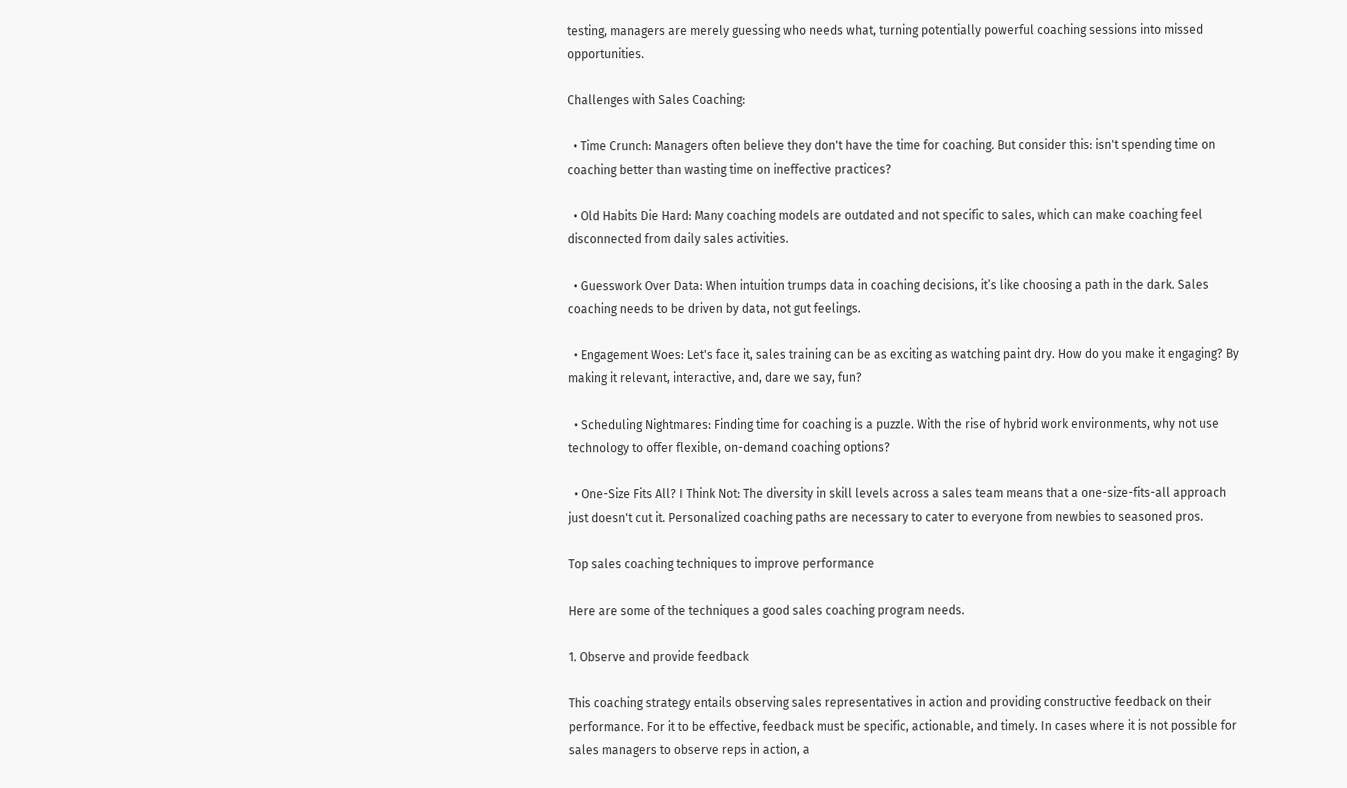testing, managers are merely guessing who needs what, turning potentially powerful coaching sessions into missed opportunities.

Challenges with Sales Coaching:

  • Time Crunch: Managers often believe they don't have the time for coaching. But consider this: isn't spending time on coaching better than wasting time on ineffective practices?

  • Old Habits Die Hard: Many coaching models are outdated and not specific to sales, which can make coaching feel disconnected from daily sales activities.

  • Guesswork Over Data: When intuition trumps data in coaching decisions, it’s like choosing a path in the dark. Sales coaching needs to be driven by data, not gut feelings.

  • Engagement Woes: Let's face it, sales training can be as exciting as watching paint dry. How do you make it engaging? By making it relevant, interactive, and, dare we say, fun?

  • Scheduling Nightmares: Finding time for coaching is a puzzle. With the rise of hybrid work environments, why not use technology to offer flexible, on-demand coaching options?

  • One-Size Fits All? I Think Not: The diversity in skill levels across a sales team means that a one-size-fits-all approach just doesn't cut it. Personalized coaching paths are necessary to cater to everyone from newbies to seasoned pros.

Top sales coaching techniques to improve performance

Here are some of the techniques a good sales coaching program needs.

1. Observe and provide feedback

This coaching strategy entails observing sales representatives in action and providing constructive feedback on their performance. For it to be effective, feedback must be specific, actionable, and timely. In cases where it is not possible for sales managers to observe reps in action, a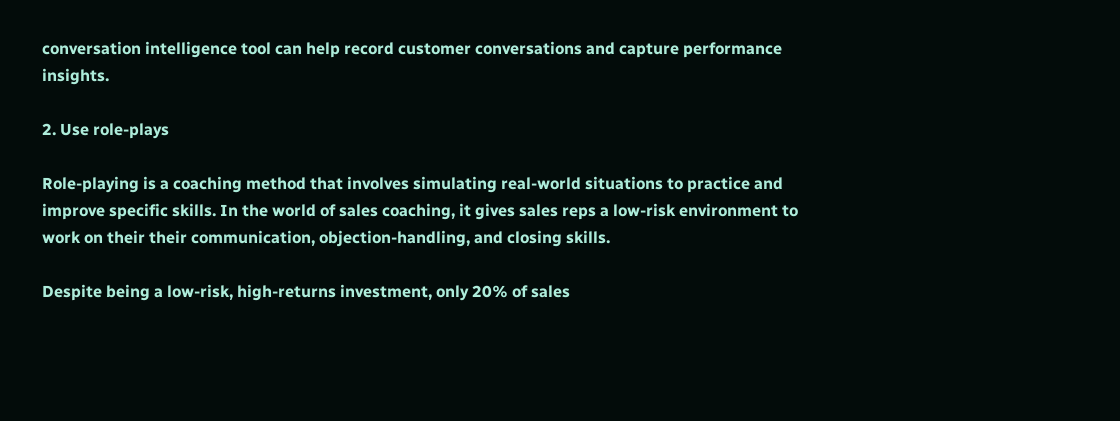conversation intelligence tool can help record customer conversations and capture performance insights.

2. Use role-plays

Role-playing is a coaching method that involves simulating real-world situations to practice and improve specific skills. In the world of sales coaching, it gives sales reps a low-risk environment to work on their their communication, objection-handling, and closing skills.

Despite being a low-risk, high-returns investment, only 20% of sales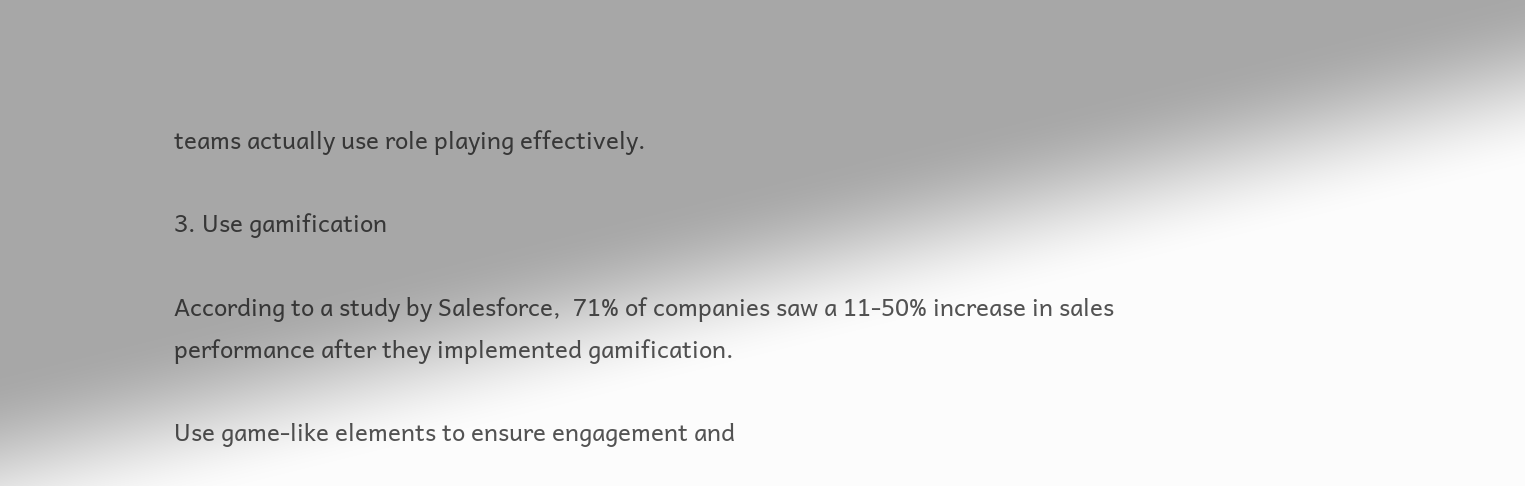teams actually use role playing effectively.

3. Use gamification

According to a study by Salesforce,  71% of companies saw a 11-50% increase in sales performance after they implemented gamification.

Use game-like elements to ensure engagement and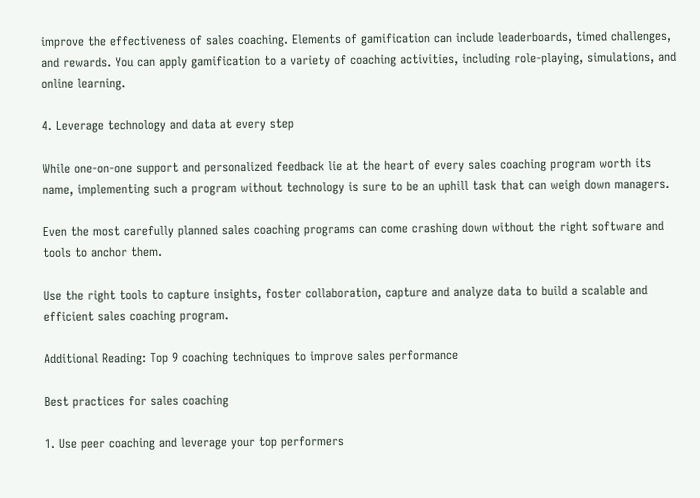improve the effectiveness of sales coaching. Elements of gamification can include leaderboards, timed challenges, and rewards. You can apply gamification to a variety of coaching activities, including role-playing, simulations, and online learning.

4. Leverage technology and data at every step

While one-on-one support and personalized feedback lie at the heart of every sales coaching program worth its name, implementing such a program without technology is sure to be an uphill task that can weigh down managers.

Even the most carefully planned sales coaching programs can come crashing down without the right software and tools to anchor them.

Use the right tools to capture insights, foster collaboration, capture and analyze data to build a scalable and efficient sales coaching program.

Additional Reading: Top 9 coaching techniques to improve sales performance

Best practices for sales coaching

1. Use peer coaching and leverage your top performers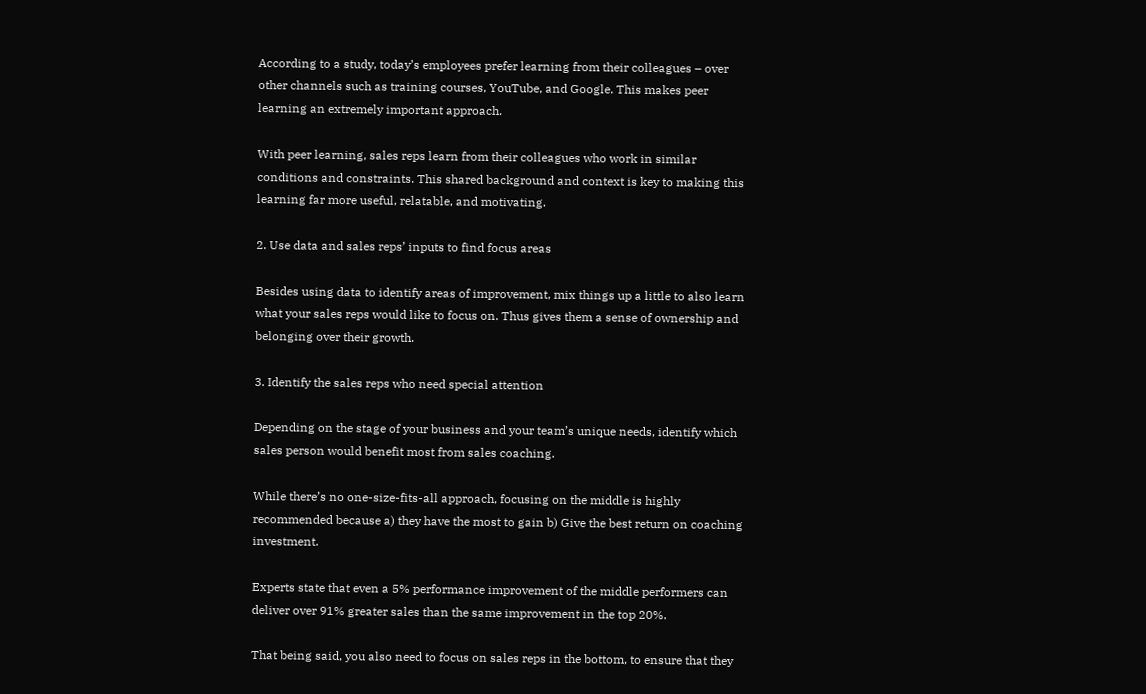According to a study, today’s employees prefer learning from their colleagues – over other channels such as training courses, YouTube, and Google. This makes peer learning an extremely important approach.

With peer learning, sales reps learn from their colleagues who work in similar conditions and constraints. This shared background and context is key to making this learning far more useful, relatable, and motivating.

2. Use data and sales reps’ inputs to find focus areas

Besides using data to identify areas of improvement, mix things up a little to also learn what your sales reps would like to focus on. Thus gives them a sense of ownership and belonging over their growth.

3. Identify the sales reps who need special attention

Depending on the stage of your business and your team’s unique needs, identify which sales person would benefit most from sales coaching.

While there’s no one-size-fits-all approach, focusing on the middle is highly recommended because a) they have the most to gain b) Give the best return on coaching investment.

Experts state that even a 5% performance improvement of the middle performers can deliver over 91% greater sales than the same improvement in the top 20%.

That being said, you also need to focus on sales reps in the bottom, to ensure that they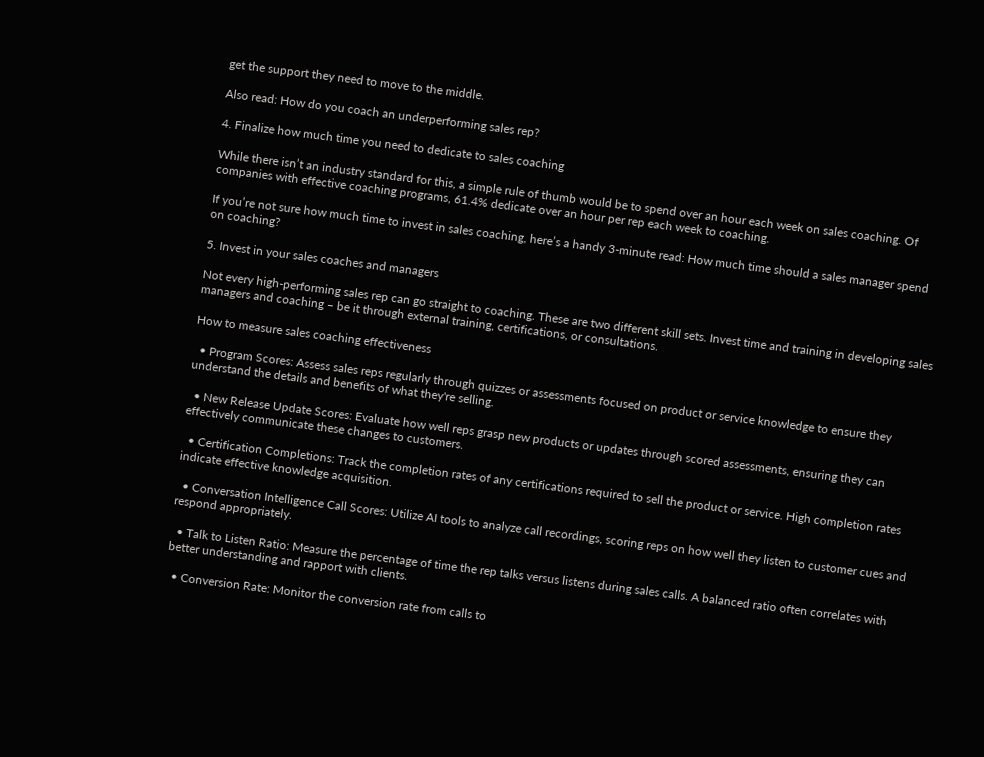get the support they need to move to the middle.

Also read: How do you coach an underperforming sales rep?

4. Finalize how much time you need to dedicate to sales coaching

While there isn’t an industry standard for this, a simple rule of thumb would be to spend over an hour each week on sales coaching. Of companies with effective coaching programs, 61.4% dedicate over an hour per rep each week to coaching.

If you’re not sure how much time to invest in sales coaching, here’s a handy 3-minute read: How much time should a sales manager spend on coaching?

5. Invest in your sales coaches and managers

Not every high-performing sales rep can go straight to coaching. These are two different skill sets. Invest time and training in developing sales managers and coaching – be it through external training, certifications, or consultations.

How to measure sales coaching effectiveness

  • Program Scores: Assess sales reps regularly through quizzes or assessments focused on product or service knowledge to ensure they understand the details and benefits of what they're selling.

  • New Release Update Scores: Evaluate how well reps grasp new products or updates through scored assessments, ensuring they can effectively communicate these changes to customers.

  • Certification Completions: Track the completion rates of any certifications required to sell the product or service. High completion rates indicate effective knowledge acquisition.

  • Conversation Intelligence Call Scores: Utilize AI tools to analyze call recordings, scoring reps on how well they listen to customer cues and respond appropriately.

  • Talk to Listen Ratio: Measure the percentage of time the rep talks versus listens during sales calls. A balanced ratio often correlates with better understanding and rapport with clients.

  • Conversion Rate: Monitor the conversion rate from calls to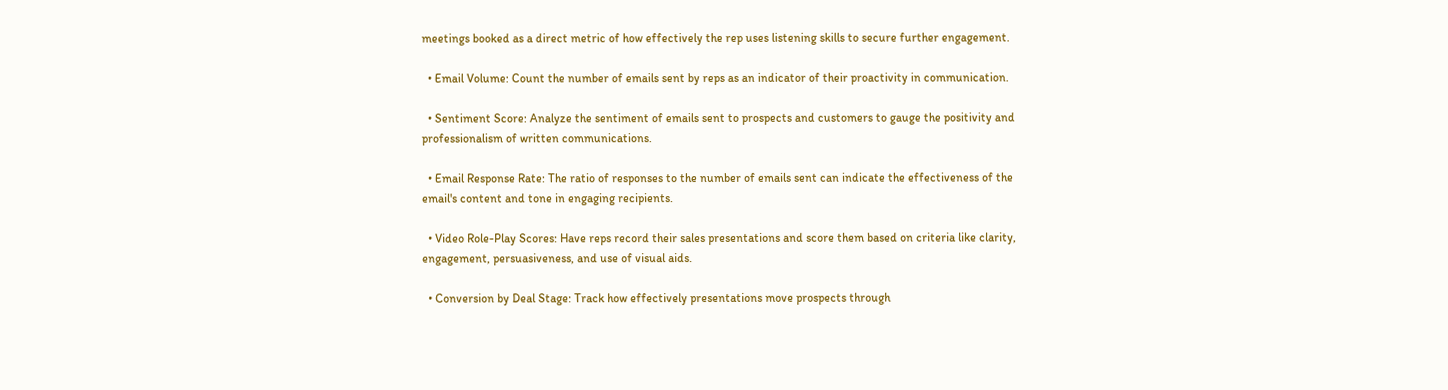meetings booked as a direct metric of how effectively the rep uses listening skills to secure further engagement.

  • Email Volume: Count the number of emails sent by reps as an indicator of their proactivity in communication.

  • Sentiment Score: Analyze the sentiment of emails sent to prospects and customers to gauge the positivity and professionalism of written communications.

  • Email Response Rate: The ratio of responses to the number of emails sent can indicate the effectiveness of the email's content and tone in engaging recipients.

  • Video Role-Play Scores: Have reps record their sales presentations and score them based on criteria like clarity, engagement, persuasiveness, and use of visual aids.

  • Conversion by Deal Stage: Track how effectively presentations move prospects through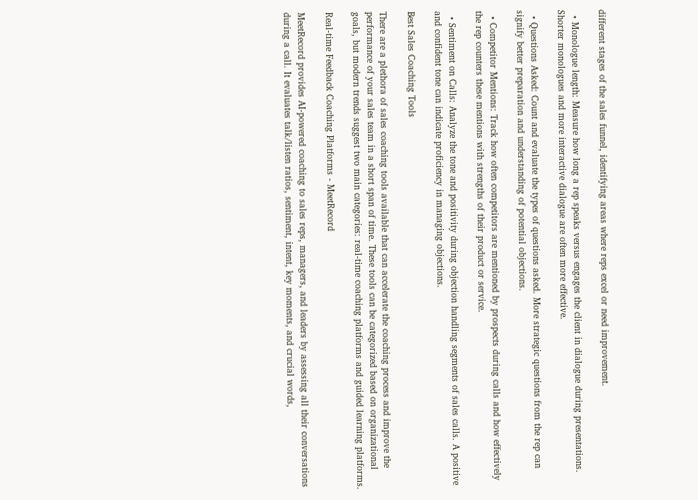different stages of the sales funnel, identifying areas where reps excel or need improvement.

  • Monologue length: Measure how long a rep speaks versus engages the client in dialogue during presentations. Shorter monologues and more interactive dialogue are often more effective.

  • Questions Asked: Count and evaluate the types of questions asked. More strategic questions from the rep can signify better preparation and understanding of potential objections.

  • Competitor Mentions: Track how often competitors are mentioned by prospects during calls and how effectively the rep counters these mentions with strengths of their product or service.

  • Sentiment on Calls: Analyze the tone and positivity during objection handling segments of sales calls. A positive and confident tone can indicate proficiency in managing objections.

Best Sales Coaching Tools

There are a plethora of sales coaching tools available that can accelerate the coaching process and improve the performance of your sales team in a short span of time. These tools can be categorized based on organizational goals, but modern trends suggest two main categories: real-time coaching platforms and guided learning platforms.

Real-time Feedback Coaching Platforms - MeetRecord

MeetRecord provides AI-powered coaching to sales reps, managers, and leaders by assessing all their conversations during a call. It evaluates talk/listen ratios, sentiment, intent, key moments, and crucial words,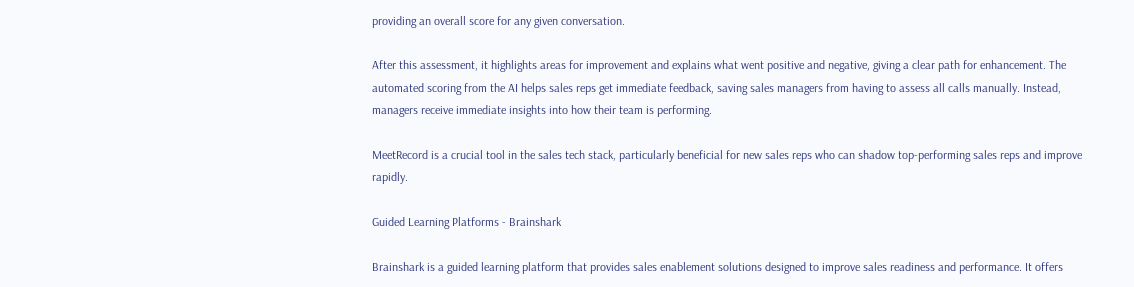providing an overall score for any given conversation.

After this assessment, it highlights areas for improvement and explains what went positive and negative, giving a clear path for enhancement. The automated scoring from the AI helps sales reps get immediate feedback, saving sales managers from having to assess all calls manually. Instead, managers receive immediate insights into how their team is performing.

MeetRecord is a crucial tool in the sales tech stack, particularly beneficial for new sales reps who can shadow top-performing sales reps and improve rapidly.

Guided Learning Platforms - Brainshark

Brainshark is a guided learning platform that provides sales enablement solutions designed to improve sales readiness and performance. It offers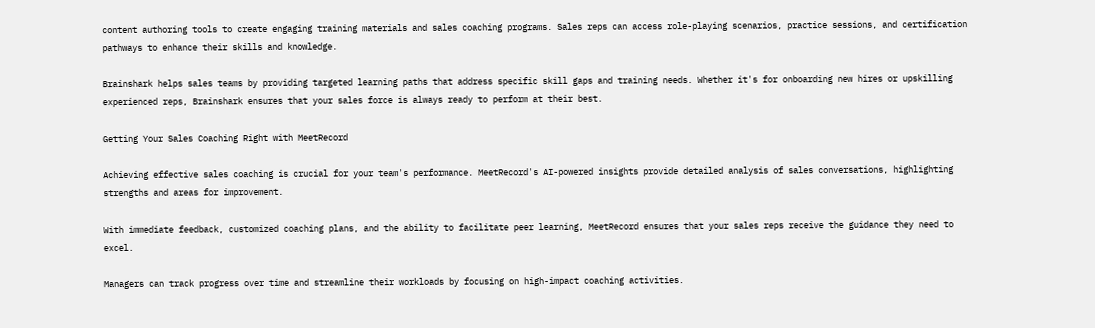content authoring tools to create engaging training materials and sales coaching programs. Sales reps can access role-playing scenarios, practice sessions, and certification pathways to enhance their skills and knowledge.

Brainshark helps sales teams by providing targeted learning paths that address specific skill gaps and training needs. Whether it's for onboarding new hires or upskilling experienced reps, Brainshark ensures that your sales force is always ready to perform at their best.

Getting Your Sales Coaching Right with MeetRecord

Achieving effective sales coaching is crucial for your team's performance. MeetRecord's AI-powered insights provide detailed analysis of sales conversations, highlighting strengths and areas for improvement.

With immediate feedback, customized coaching plans, and the ability to facilitate peer learning, MeetRecord ensures that your sales reps receive the guidance they need to excel.

Managers can track progress over time and streamline their workloads by focusing on high-impact coaching activities.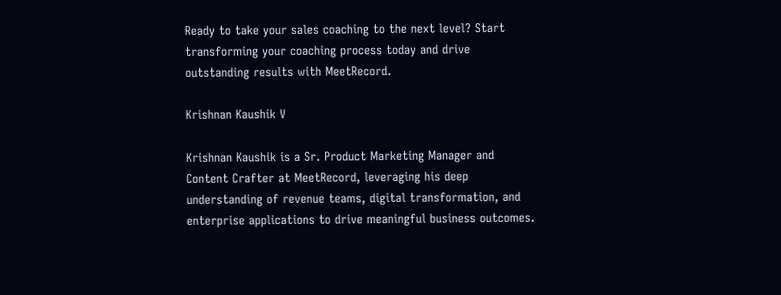Ready to take your sales coaching to the next level? Start transforming your coaching process today and drive outstanding results with MeetRecord.

Krishnan Kaushik V

Krishnan Kaushik is a Sr. Product Marketing Manager and Content Crafter at MeetRecord, leveraging his deep understanding of revenue teams, digital transformation, and enterprise applications to drive meaningful business outcomes.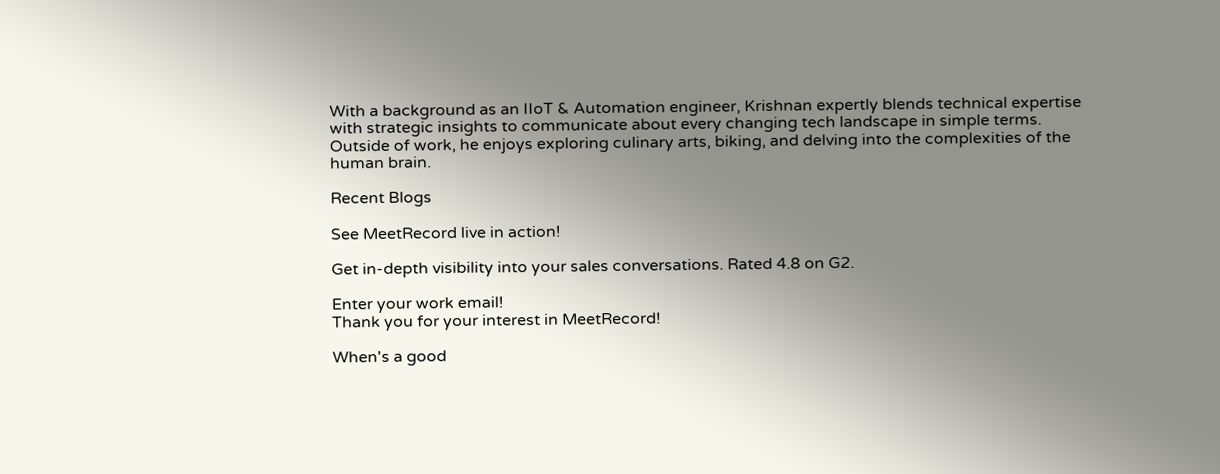With a background as an IIoT & Automation engineer, Krishnan expertly blends technical expertise with strategic insights to communicate about every changing tech landscape in simple terms. Outside of work, he enjoys exploring culinary arts, biking, and delving into the complexities of the human brain.

Recent Blogs

See MeetRecord live in action!

Get in-depth visibility into your sales conversations. Rated 4.8 on G2.

Enter your work email!
Thank you for your interest in MeetRecord!

When's a good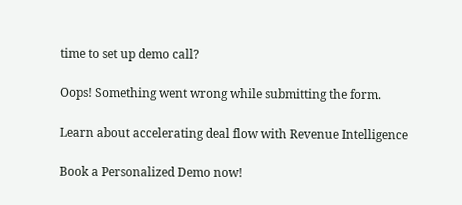time to set up demo call?

Oops! Something went wrong while submitting the form.

Learn about accelerating deal flow with Revenue Intelligence

Book a Personalized Demo now!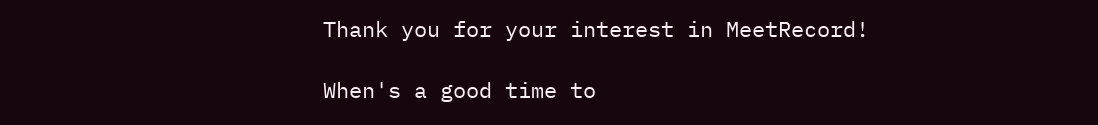Thank you for your interest in MeetRecord!

When's a good time to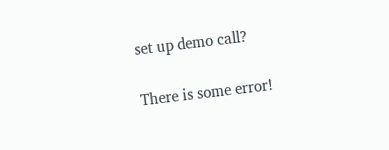set up demo call?

There is some error!